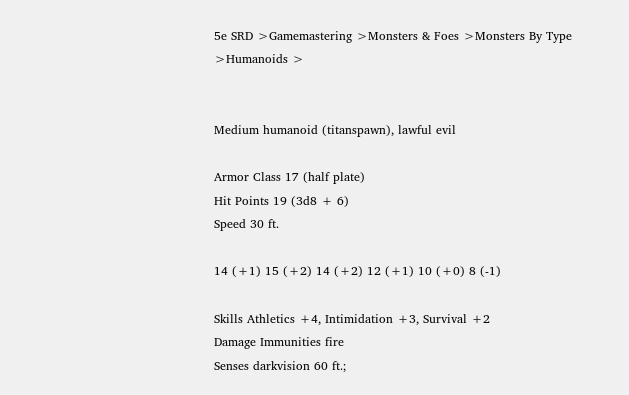5e SRD >Gamemastering >Monsters & Foes >Monsters By Type >Humanoids >


Medium humanoid (titanspawn), lawful evil

Armor Class 17 (half plate)
Hit Points 19 (3d8 + 6)
Speed 30 ft.

14 (+1) 15 (+2) 14 (+2) 12 (+1) 10 (+0) 8 (-1)

Skills Athletics +4, Intimidation +3, Survival +2
Damage Immunities fire
Senses darkvision 60 ft.;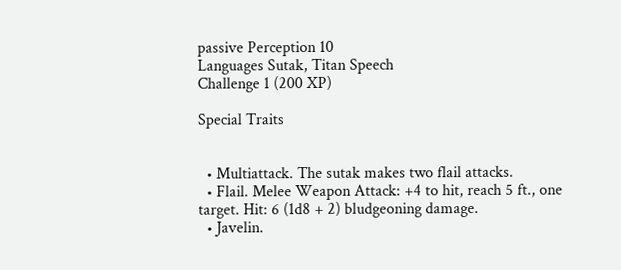passive Perception 10
Languages Sutak, Titan Speech
Challenge 1 (200 XP)

Special Traits


  • Multiattack. The sutak makes two flail attacks.
  • Flail. Melee Weapon Attack: +4 to hit, reach 5 ft., one target. Hit: 6 (1d8 + 2) bludgeoning damage.
  • Javelin.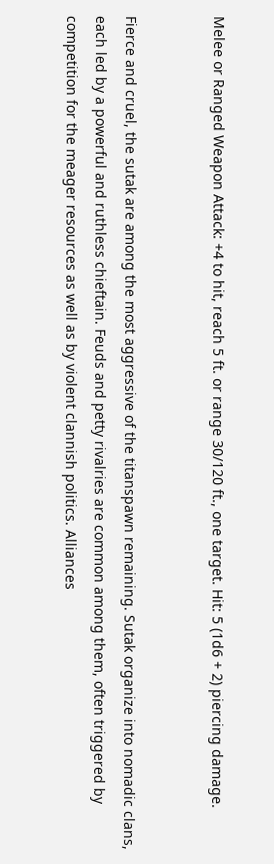Melee or Ranged Weapon Attack: +4 to hit, reach 5 ft. or range 30/120 ft., one target. Hit: 5 (1d6 + 2) piercing damage.


Fierce and cruel, the sutak are among the most aggressive of the titanspawn remaining. Sutak organize into nomadic clans, each led by a powerful and ruthless chieftain. Feuds and petty rivalries are common among them, often triggered by competition for the meager resources as well as by violent clannish politics. Alliances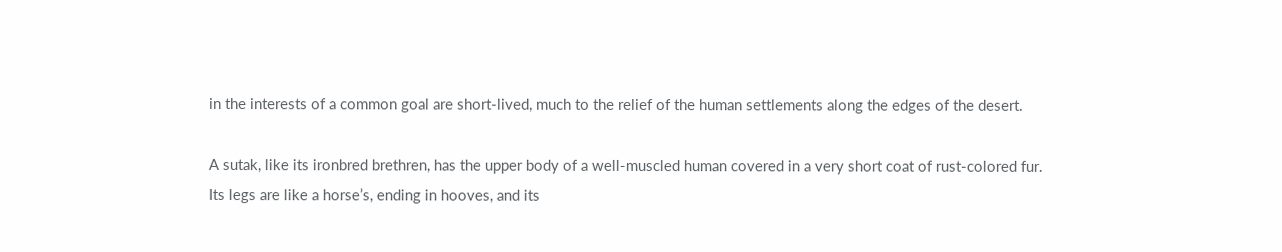in the interests of a common goal are short-lived, much to the relief of the human settlements along the edges of the desert.

A sutak, like its ironbred brethren, has the upper body of a well-muscled human covered in a very short coat of rust-colored fur. Its legs are like a horse’s, ending in hooves, and its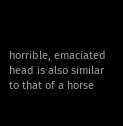horrible, emaciated head is also similar to that of a horse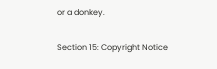or a donkey.

Section 15: Copyright Notice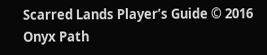Scarred Lands Player’s Guide © 2016 Onyx Path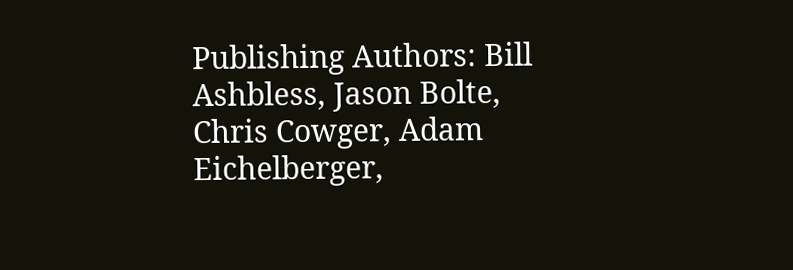Publishing Authors: Bill Ashbless, Jason Bolte, Chris Cowger, Adam Eichelberger,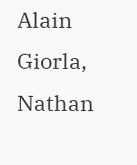Alain Giorla, Nathan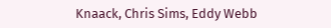Knaack, Chris Sims, Eddy Webb